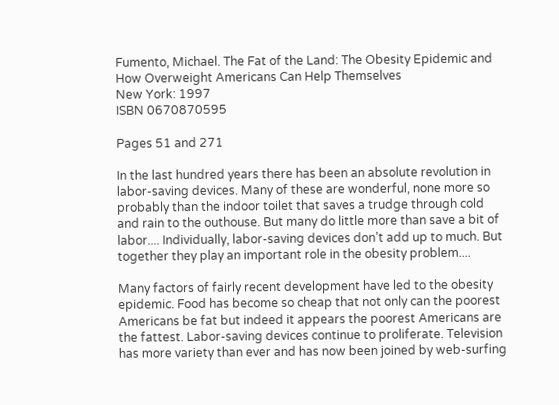Fumento, Michael. The Fat of the Land: The Obesity Epidemic and How Overweight Americans Can Help Themselves
New York: 1997
ISBN 0670870595

Pages 51 and 271

In the last hundred years there has been an absolute revolution in labor-saving devices. Many of these are wonderful, none more so probably than the indoor toilet that saves a trudge through cold and rain to the outhouse. But many do little more than save a bit of labor.... Individually, labor-saving devices don’t add up to much. But together they play an important role in the obesity problem....

Many factors of fairly recent development have led to the obesity epidemic. Food has become so cheap that not only can the poorest Americans be fat but indeed it appears the poorest Americans are the fattest. Labor-saving devices continue to proliferate. Television has more variety than ever and has now been joined by web-surfing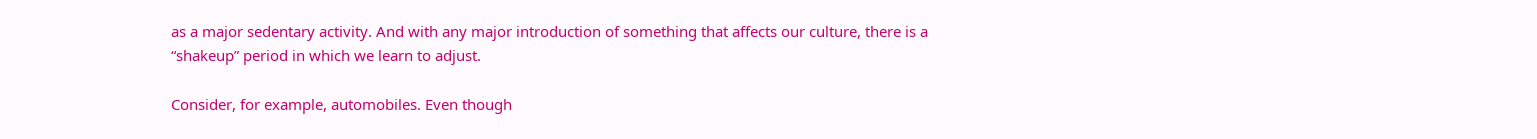as a major sedentary activity. And with any major introduction of something that affects our culture, there is a “shakeup” period in which we learn to adjust.

Consider, for example, automobiles. Even though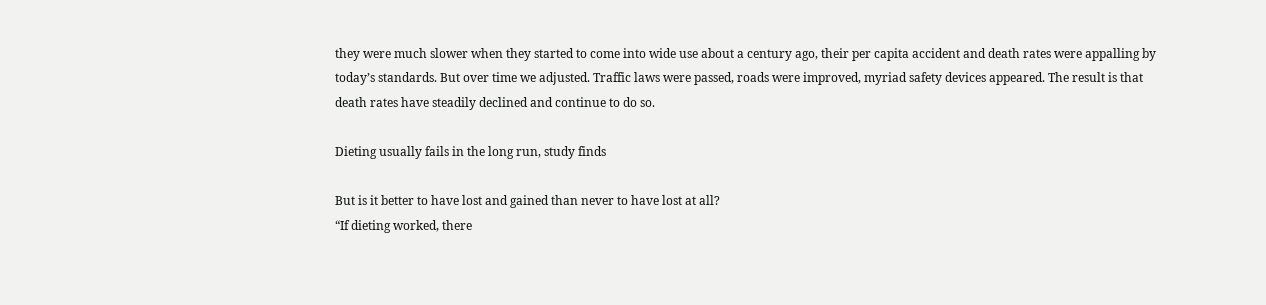they were much slower when they started to come into wide use about a century ago, their per capita accident and death rates were appalling by today’s standards. But over time we adjusted. Traffic laws were passed, roads were improved, myriad safety devices appeared. The result is that death rates have steadily declined and continue to do so.

Dieting usually fails in the long run, study finds

But is it better to have lost and gained than never to have lost at all?
“If dieting worked, there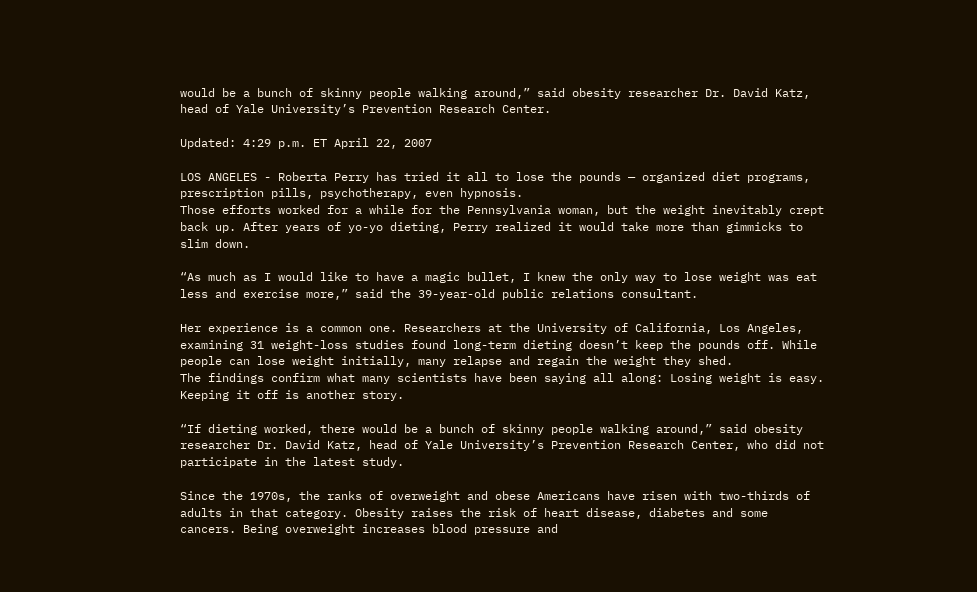would be a bunch of skinny people walking around,” said obesity researcher Dr. David Katz, head of Yale University’s Prevention Research Center.

Updated: 4:29 p.m. ET April 22, 2007

LOS ANGELES - Roberta Perry has tried it all to lose the pounds — organized diet programs, prescription pills, psychotherapy, even hypnosis.
Those efforts worked for a while for the Pennsylvania woman, but the weight inevitably crept back up. After years of yo-yo dieting, Perry realized it would take more than gimmicks to slim down.

“As much as I would like to have a magic bullet, I knew the only way to lose weight was eat less and exercise more,” said the 39-year-old public relations consultant.

Her experience is a common one. Researchers at the University of California, Los Angeles, examining 31 weight-loss studies found long-term dieting doesn’t keep the pounds off. While people can lose weight initially, many relapse and regain the weight they shed.
The findings confirm what many scientists have been saying all along: Losing weight is easy. Keeping it off is another story.

“If dieting worked, there would be a bunch of skinny people walking around,” said obesity researcher Dr. David Katz, head of Yale University’s Prevention Research Center, who did not participate in the latest study.

Since the 1970s, the ranks of overweight and obese Americans have risen with two-thirds of adults in that category. Obesity raises the risk of heart disease, diabetes and some cancers. Being overweight increases blood pressure and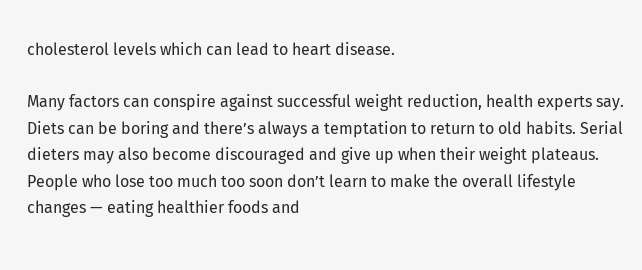cholesterol levels which can lead to heart disease.

Many factors can conspire against successful weight reduction, health experts say. Diets can be boring and there’s always a temptation to return to old habits. Serial dieters may also become discouraged and give up when their weight plateaus. People who lose too much too soon don’t learn to make the overall lifestyle changes — eating healthier foods and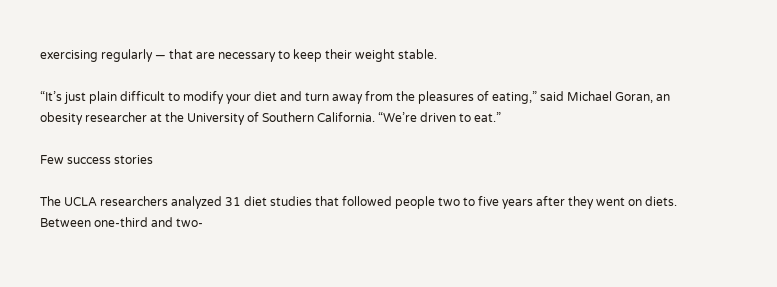exercising regularly — that are necessary to keep their weight stable.

“It’s just plain difficult to modify your diet and turn away from the pleasures of eating,” said Michael Goran, an obesity researcher at the University of Southern California. “We’re driven to eat.”

Few success stories

The UCLA researchers analyzed 31 diet studies that followed people two to five years after they went on diets. Between one-third and two-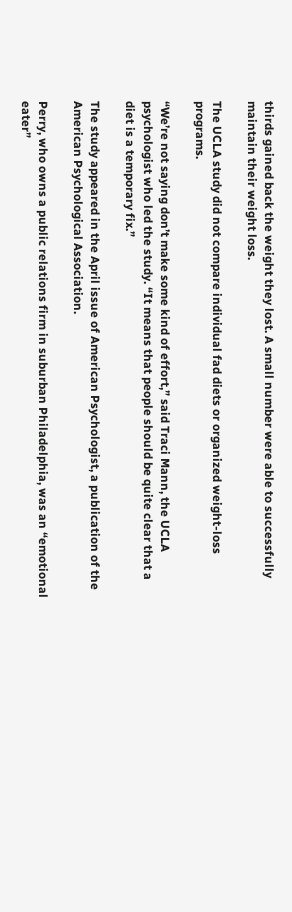thirds gained back the weight they lost. A small number were able to successfully maintain their weight loss.

The UCLA study did not compare individual fad diets or organized weight-loss programs.

“We’re not saying don’t make some kind of effort,” said Traci Mann, the UCLA psychologist who led the study. “It means that people should be quite clear that a diet is a temporary fix.”

The study appeared in the April issue of American Psychologist, a publication of the American Psychological Association.

Perry, who owns a public relations firm in suburban Philadelphia, was an “emotional eater”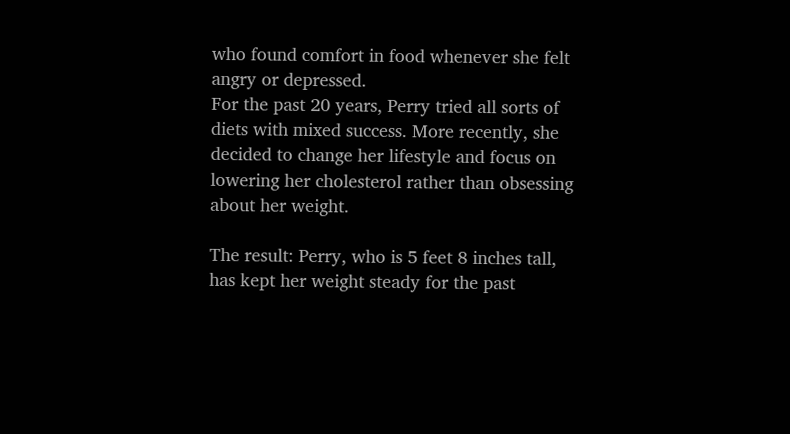who found comfort in food whenever she felt angry or depressed.
For the past 20 years, Perry tried all sorts of diets with mixed success. More recently, she decided to change her lifestyle and focus on lowering her cholesterol rather than obsessing about her weight.

The result: Perry, who is 5 feet 8 inches tall, has kept her weight steady for the past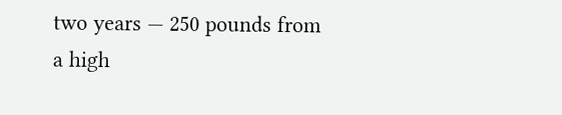two years — 250 pounds from a high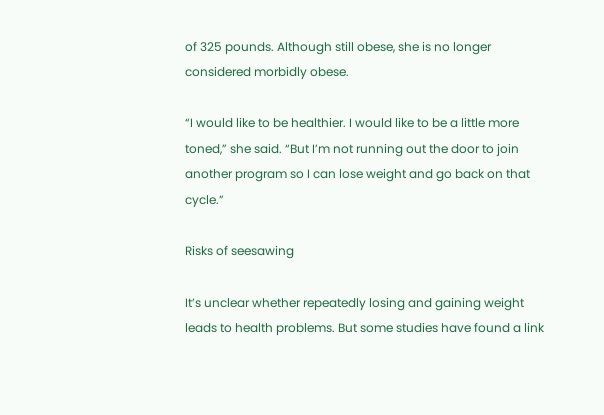of 325 pounds. Although still obese, she is no longer considered morbidly obese.

“I would like to be healthier. I would like to be a little more toned,” she said. “But I’m not running out the door to join another program so I can lose weight and go back on that cycle.”

Risks of seesawing

It’s unclear whether repeatedly losing and gaining weight leads to health problems. But some studies have found a link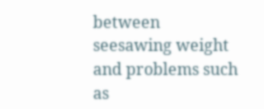between seesawing weight and problems such as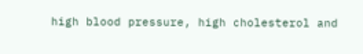high blood pressure, high cholesterol and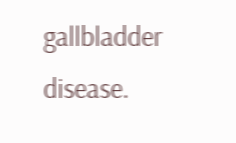gallbladder disease.